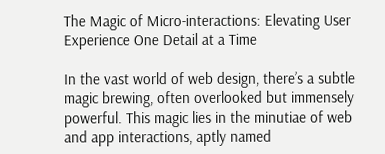The Magic of Micro-interactions: Elevating User Experience One Detail at a Time

In the vast world of web design, there’s a subtle magic brewing, often overlooked but immensely powerful. This magic lies in the minutiae of web and app interactions, aptly named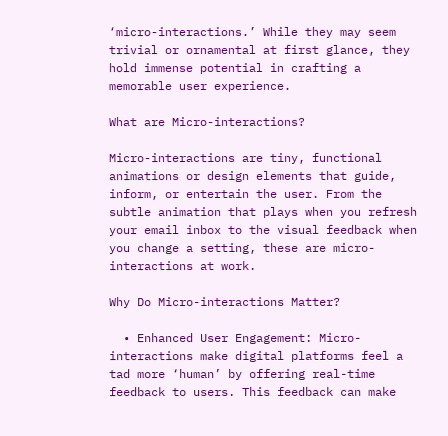‘micro-interactions.’ While they may seem trivial or ornamental at first glance, they hold immense potential in crafting a memorable user experience.

What are Micro-interactions?

Micro-interactions are tiny, functional animations or design elements that guide, inform, or entertain the user. From the subtle animation that plays when you refresh your email inbox to the visual feedback when you change a setting, these are micro-interactions at work.

Why Do Micro-interactions Matter?

  • Enhanced User Engagement: Micro-interactions make digital platforms feel a tad more ‘human’ by offering real-time feedback to users. This feedback can make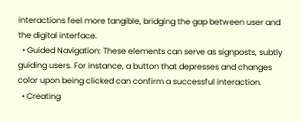interactions feel more tangible, bridging the gap between user and the digital interface.
  • Guided Navigation: These elements can serve as signposts, subtly guiding users. For instance, a button that depresses and changes color upon being clicked can confirm a successful interaction.
  • Creating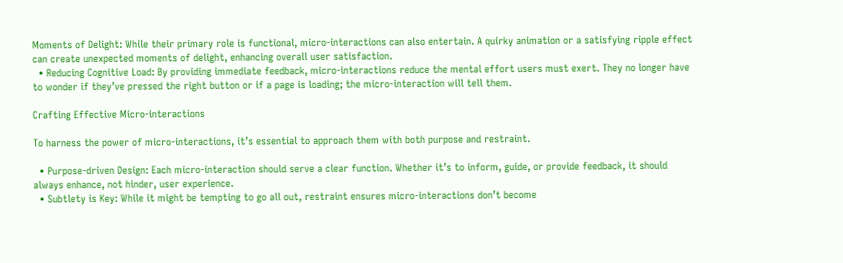Moments of Delight: While their primary role is functional, micro-interactions can also entertain. A quirky animation or a satisfying ripple effect can create unexpected moments of delight, enhancing overall user satisfaction.
  • Reducing Cognitive Load: By providing immediate feedback, micro-interactions reduce the mental effort users must exert. They no longer have to wonder if they’ve pressed the right button or if a page is loading; the micro-interaction will tell them.

Crafting Effective Micro-interactions

To harness the power of micro-interactions, it’s essential to approach them with both purpose and restraint.

  • Purpose-driven Design: Each micro-interaction should serve a clear function. Whether it’s to inform, guide, or provide feedback, it should always enhance, not hinder, user experience.
  • Subtlety is Key: While it might be tempting to go all out, restraint ensures micro-interactions don’t become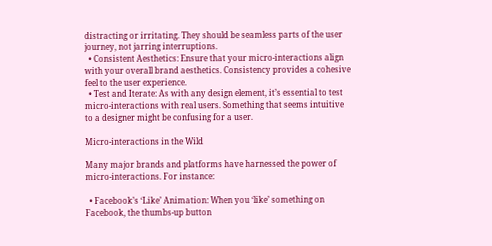distracting or irritating. They should be seamless parts of the user journey, not jarring interruptions.
  • Consistent Aesthetics: Ensure that your micro-interactions align with your overall brand aesthetics. Consistency provides a cohesive feel to the user experience.
  • Test and Iterate: As with any design element, it’s essential to test micro-interactions with real users. Something that seems intuitive to a designer might be confusing for a user.

Micro-interactions in the Wild

Many major brands and platforms have harnessed the power of micro-interactions. For instance:

  • Facebook’s ‘Like’ Animation: When you ‘like’ something on Facebook, the thumbs-up button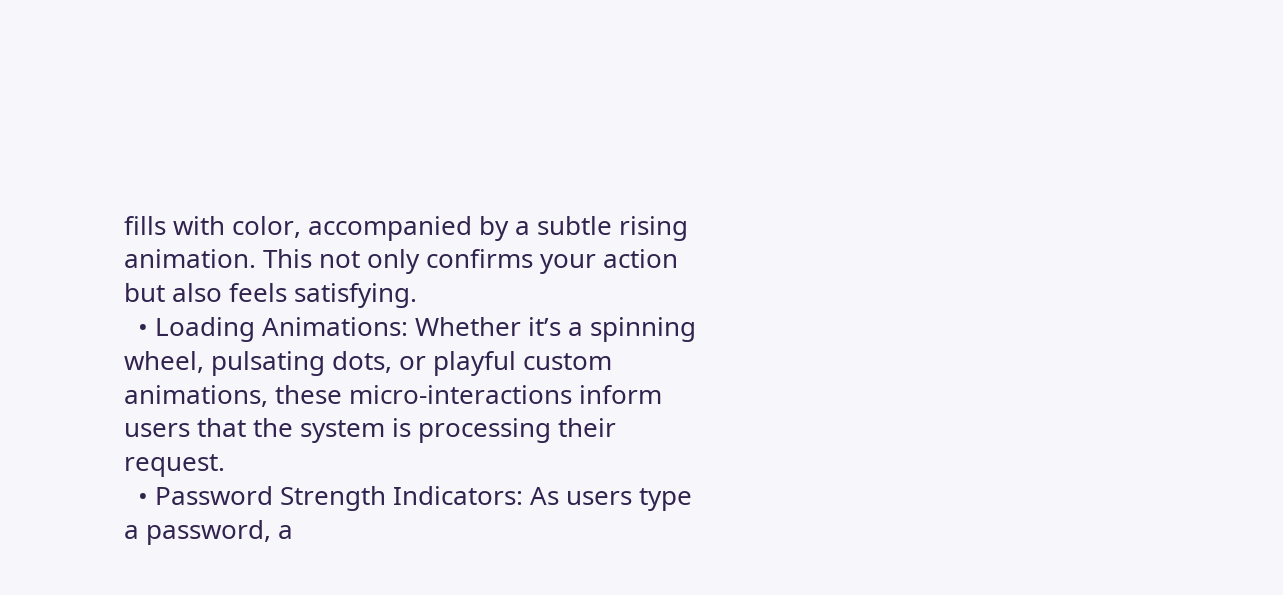fills with color, accompanied by a subtle rising animation. This not only confirms your action but also feels satisfying.
  • Loading Animations: Whether it’s a spinning wheel, pulsating dots, or playful custom animations, these micro-interactions inform users that the system is processing their request.
  • Password Strength Indicators: As users type a password, a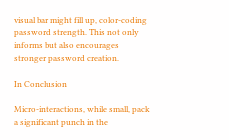visual bar might fill up, color-coding password strength. This not only informs but also encourages stronger password creation.

In Conclusion

Micro-interactions, while small, pack a significant punch in the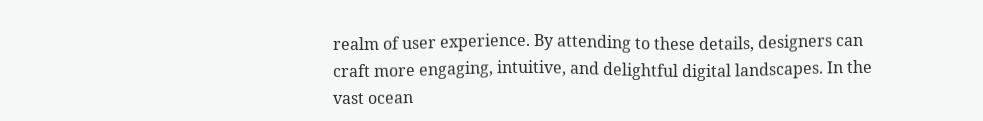realm of user experience. By attending to these details, designers can craft more engaging, intuitive, and delightful digital landscapes. In the vast ocean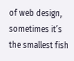of web design, sometimes it’s the smallest fish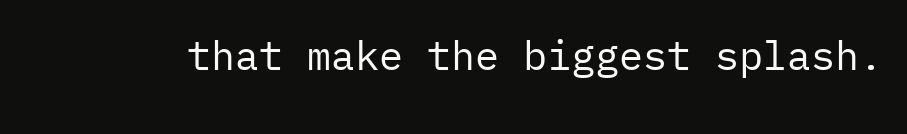that make the biggest splash.